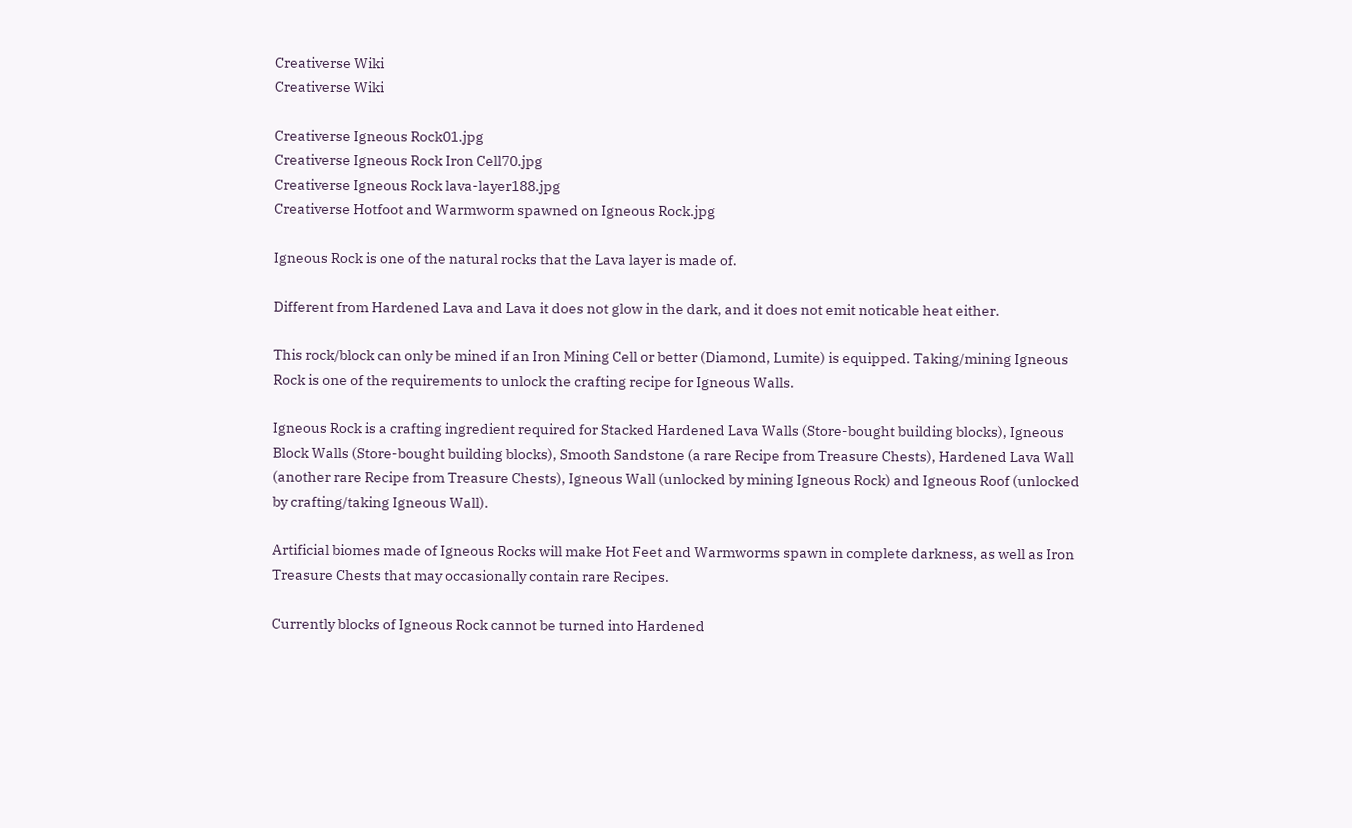Creativerse Wiki
Creativerse Wiki

Creativerse Igneous Rock01.jpg
Creativerse Igneous Rock Iron Cell70.jpg
Creativerse Igneous Rock lava-layer188.jpg
Creativerse Hotfoot and Warmworm spawned on Igneous Rock.jpg

Igneous Rock is one of the natural rocks that the Lava layer is made of.

Different from Hardened Lava and Lava it does not glow in the dark, and it does not emit noticable heat either.

This rock/block can only be mined if an Iron Mining Cell or better (Diamond, Lumite) is equipped. Taking/mining Igneous Rock is one of the requirements to unlock the crafting recipe for Igneous Walls.

Igneous Rock is a crafting ingredient required for Stacked Hardened Lava Walls (Store-bought building blocks), Igneous Block Walls (Store-bought building blocks), Smooth Sandstone (a rare Recipe from Treasure Chests), Hardened Lava Wall (another rare Recipe from Treasure Chests), Igneous Wall (unlocked by mining Igneous Rock) and Igneous Roof (unlocked by crafting/taking Igneous Wall).

Artificial biomes made of Igneous Rocks will make Hot Feet and Warmworms spawn in complete darkness, as well as Iron Treasure Chests that may occasionally contain rare Recipes.

Currently blocks of Igneous Rock cannot be turned into Hardened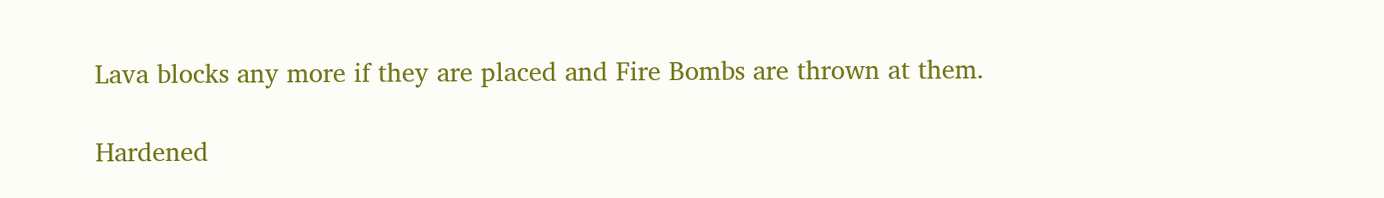Lava blocks any more if they are placed and Fire Bombs are thrown at them.

Hardened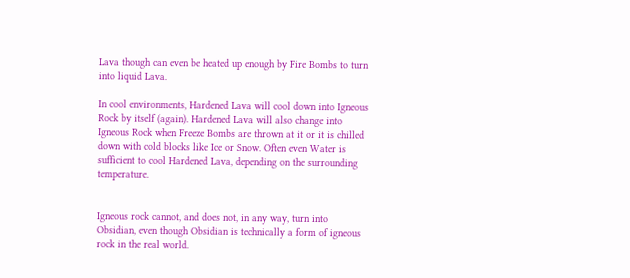Lava though can even be heated up enough by Fire Bombs to turn into liquid Lava.

In cool environments, Hardened Lava will cool down into Igneous Rock by itself (again). Hardened Lava will also change into Igneous Rock when Freeze Bombs are thrown at it or it is chilled down with cold blocks like Ice or Snow. Often even Water is sufficient to cool Hardened Lava, depending on the surrounding temperature.


Igneous rock cannot, and does not, in any way, turn into Obsidian, even though Obsidian is technically a form of igneous rock in the real world.